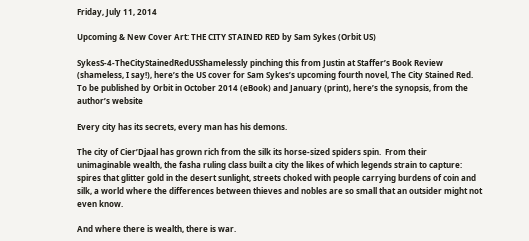Friday, July 11, 2014

Upcoming & New Cover Art: THE CITY STAINED RED by Sam Sykes (Orbit US)

SykesS-4-TheCityStainedRedUSShamelessly pinching this from Justin at Staffer’s Book Review (shameless, I say!), here’s the US cover for Sam Sykes’s upcoming fourth novel, The City Stained Red. To be published by Orbit in October 2014 (eBook) and January (print), here’s the synopsis, from the author’s website

Every city has its secrets, every man has his demons.

The city of Cier’Djaal has grown rich from the silk its horse-sized spiders spin.  From their unimaginable wealth, the fasha ruling class built a city the likes of which legends strain to capture: spires that glitter gold in the desert sunlight, streets choked with people carrying burdens of coin and silk, a world where the differences between thieves and nobles are so small that an outsider might not even know.

And where there is wealth, there is war.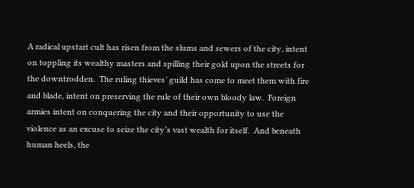A radical upstart cult has risen from the slums and sewers of the city, intent on toppling its wealthy masters and spilling their gold upon the streets for the downtrodden.  The ruling thieves’ guild has come to meet them with fire and blade, intent on preserving the rule of their own bloody law.  Foreign armies intent on conquering the city and their opportunity to use the violence as an excuse to seize the city’s vast wealth for itself.  And beneath human heels, the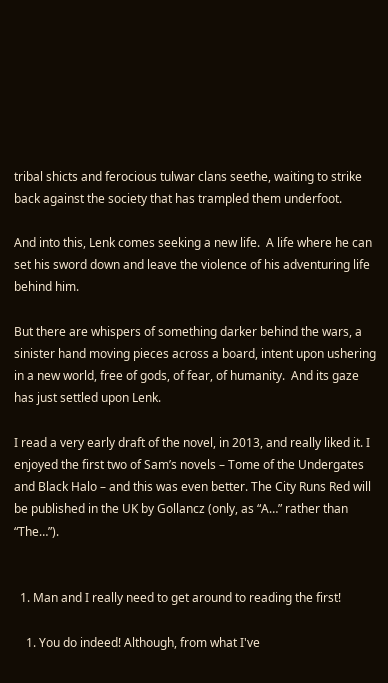tribal shicts and ferocious tulwar clans seethe, waiting to strike back against the society that has trampled them underfoot.

And into this, Lenk comes seeking a new life.  A life where he can set his sword down and leave the violence of his adventuring life behind him.

But there are whispers of something darker behind the wars, a sinister hand moving pieces across a board, intent upon ushering in a new world, free of gods, of fear, of humanity.  And its gaze has just settled upon Lenk.

I read a very early draft of the novel, in 2013, and really liked it. I enjoyed the first two of Sam’s novels – Tome of the Undergates and Black Halo – and this was even better. The City Runs Red will be published in the UK by Gollancz (only, as “A…” rather than “The…”).


  1. Man and I really need to get around to reading the first!

    1. You do indeed! Although, from what I've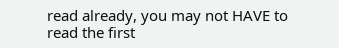read already, you may not HAVE to read the first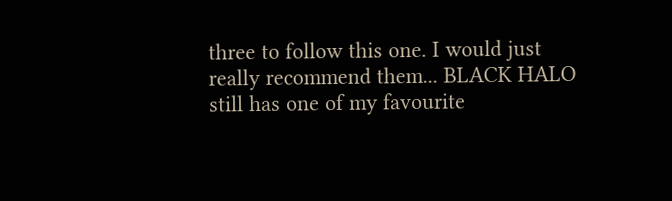three to follow this one. I would just really recommend them... BLACK HALO still has one of my favourite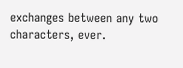exchanges between any two characters, ever.